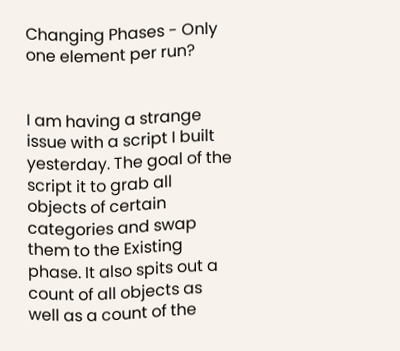Changing Phases - Only one element per run?


I am having a strange issue with a script I built yesterday. The goal of the script it to grab all objects of certain categories and swap them to the Existing phase. It also spits out a count of all objects as well as a count of the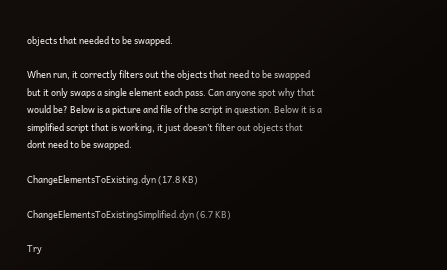objects that needed to be swapped.

When run, it correctly filters out the objects that need to be swapped but it only swaps a single element each pass. Can anyone spot why that would be? Below is a picture and file of the script in question. Below it is a simplified script that is working, it just doesn’t filter out objects that dont need to be swapped.

ChangeElementsToExisting.dyn (17.8 KB)

ChangeElementsToExistingSimplified.dyn (6.7 KB)

Try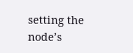setting the node’s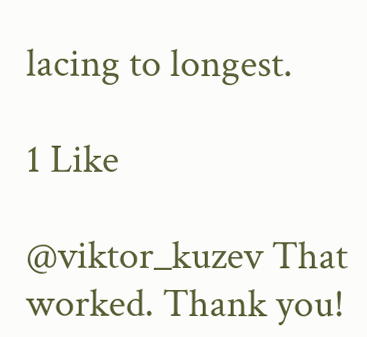lacing to longest.

1 Like

@viktor_kuzev That worked. Thank you!